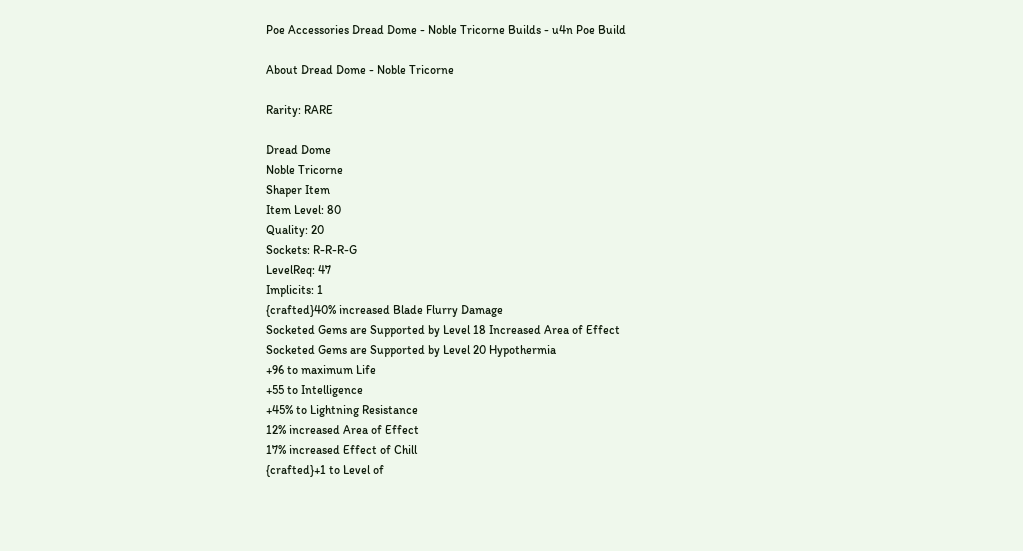Poe Accessories Dread Dome - Noble Tricorne Builds - u4n Poe Build

About Dread Dome - Noble Tricorne

Rarity: RARE

Dread Dome
Noble Tricorne
Shaper Item
Item Level: 80
Quality: 20
Sockets: R-R-R-G
LevelReq: 47
Implicits: 1
{crafted}40% increased Blade Flurry Damage
Socketed Gems are Supported by Level 18 Increased Area of Effect
Socketed Gems are Supported by Level 20 Hypothermia
+96 to maximum Life
+55 to Intelligence
+45% to Lightning Resistance
12% increased Area of Effect
17% increased Effect of Chill
{crafted}+1 to Level of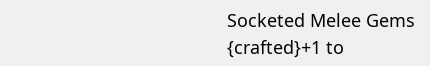Socketed Melee Gems
{crafted}+1 to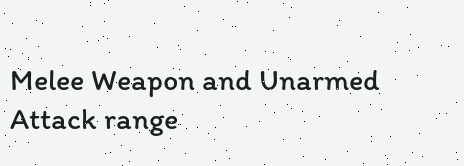Melee Weapon and Unarmed Attack range